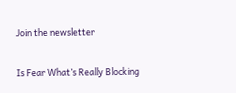Join the newsletter

Is Fear What’s Really Blocking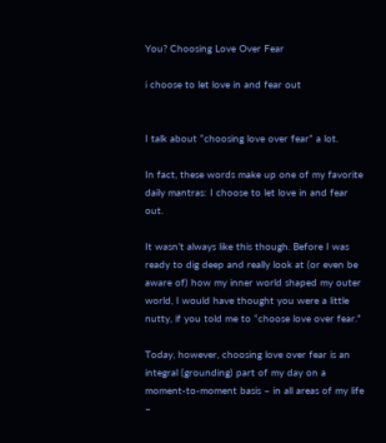You? Choosing Love Over Fear

i choose to let love in and fear out


I talk about “choosing love over fear” a lot.

In fact, these words make up one of my favorite daily mantras: I choose to let love in and fear out.

It wasn’t always like this though. Before I was ready to dig deep and really look at (or even be aware of) how my inner world shaped my outer world, I would have thought you were a little nutty, if you told me to “choose love over fear.”

Today, however, choosing love over fear is an integral (grounding) part of my day on a moment-to-moment basis – in all areas of my life –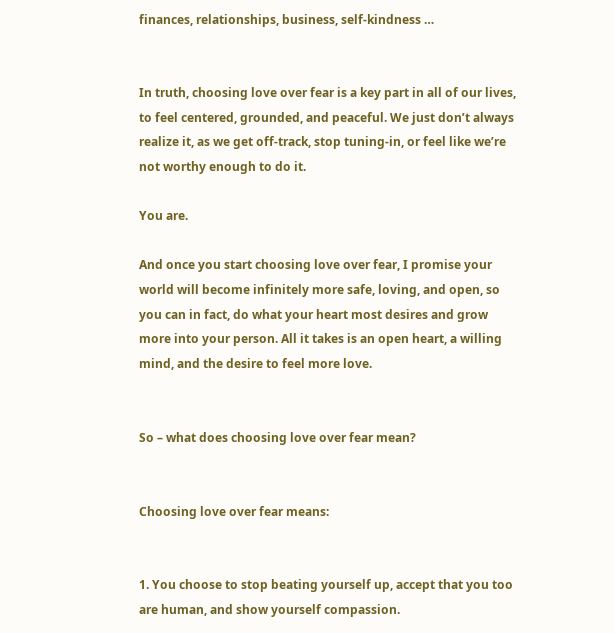finances, relationships, business, self-kindness …


In truth, choosing love over fear is a key part in all of our lives, to feel centered, grounded, and peaceful. We just don’t always realize it, as we get off-track, stop tuning-in, or feel like we’re not worthy enough to do it.

You are.

And once you start choosing love over fear, I promise your world will become infinitely more safe, loving, and open, so you can in fact, do what your heart most desires and grow more into your person. All it takes is an open heart, a willing mind, and the desire to feel more love.


So – what does choosing love over fear mean?


Choosing love over fear means:


1. You choose to stop beating yourself up, accept that you too are human, and show yourself compassion.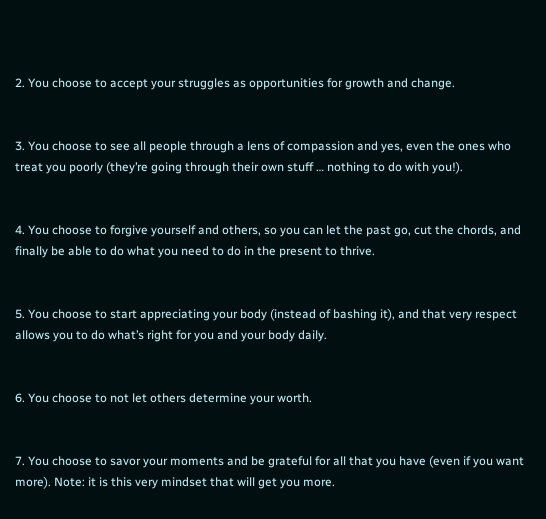2. You choose to accept your struggles as opportunities for growth and change.


3. You choose to see all people through a lens of compassion and yes, even the ones who treat you poorly (they’re going through their own stuff … nothing to do with you!).


4. You choose to forgive yourself and others, so you can let the past go, cut the chords, and finally be able to do what you need to do in the present to thrive.


5. You choose to start appreciating your body (instead of bashing it), and that very respect allows you to do what’s right for you and your body daily.


6. You choose to not let others determine your worth.


7. You choose to savor your moments and be grateful for all that you have (even if you want more). Note: it is this very mindset that will get you more.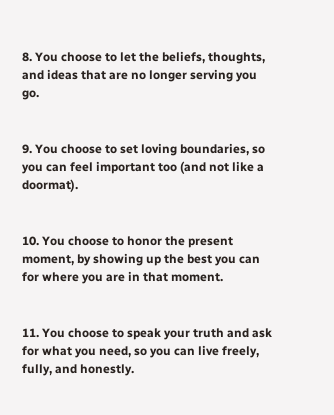8. You choose to let the beliefs, thoughts, and ideas that are no longer serving you go.


9. You choose to set loving boundaries, so you can feel important too (and not like a doormat).


10. You choose to honor the present moment, by showing up the best you can for where you are in that moment.


11. You choose to speak your truth and ask for what you need, so you can live freely, fully, and honestly.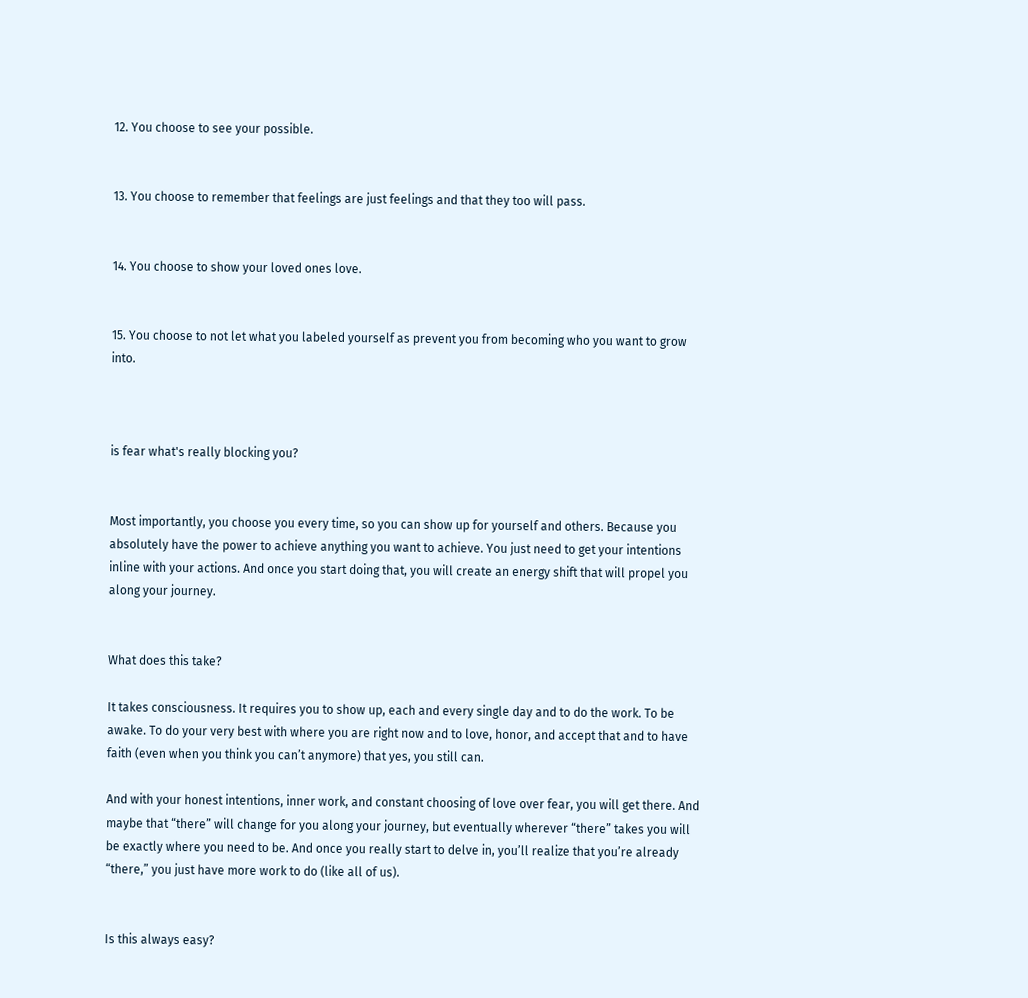12. You choose to see your possible.


13. You choose to remember that feelings are just feelings and that they too will pass.


14. You choose to show your loved ones love.


15. You choose to not let what you labeled yourself as prevent you from becoming who you want to grow into.



is fear what's really blocking you?


Most importantly, you choose you every time, so you can show up for yourself and others. Because you absolutely have the power to achieve anything you want to achieve. You just need to get your intentions inline with your actions. And once you start doing that, you will create an energy shift that will propel you along your journey.


What does this take?

It takes consciousness. It requires you to show up, each and every single day and to do the work. To be awake. To do your very best with where you are right now and to love, honor, and accept that and to have faith (even when you think you can’t anymore) that yes, you still can.

And with your honest intentions, inner work, and constant choosing of love over fear, you will get there. And maybe that “there” will change for you along your journey, but eventually wherever “there” takes you will be exactly where you need to be. And once you really start to delve in, you’ll realize that you’re already “there,” you just have more work to do (like all of us).


Is this always easy?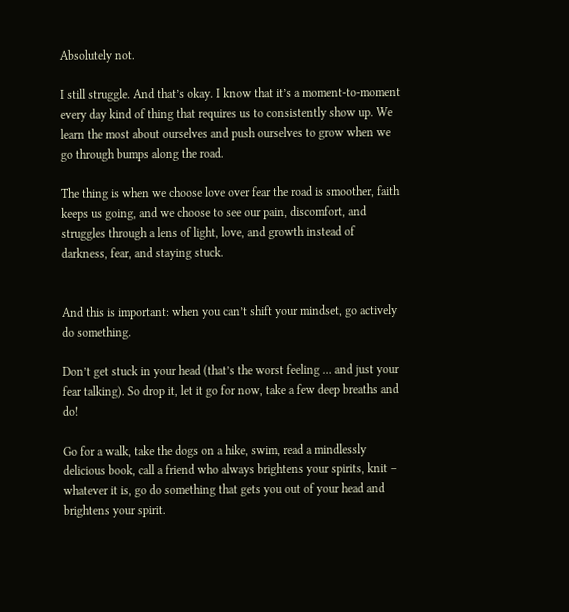Absolutely not.

I still struggle. And that’s okay. I know that it’s a moment-to-moment every day kind of thing that requires us to consistently show up. We learn the most about ourselves and push ourselves to grow when we go through bumps along the road.

The thing is when we choose love over fear the road is smoother, faith keeps us going, and we choose to see our pain, discomfort, and struggles through a lens of light, love, and growth instead of darkness, fear, and staying stuck.


And this is important: when you can’t shift your mindset, go actively do something.

Don’t get stuck in your head (that’s the worst feeling … and just your fear talking). So drop it, let it go for now, take a few deep breaths and do!

Go for a walk, take the dogs on a hike, swim, read a mindlessly delicious book, call a friend who always brightens your spirits, knit – whatever it is, go do something that gets you out of your head and brightens your spirit.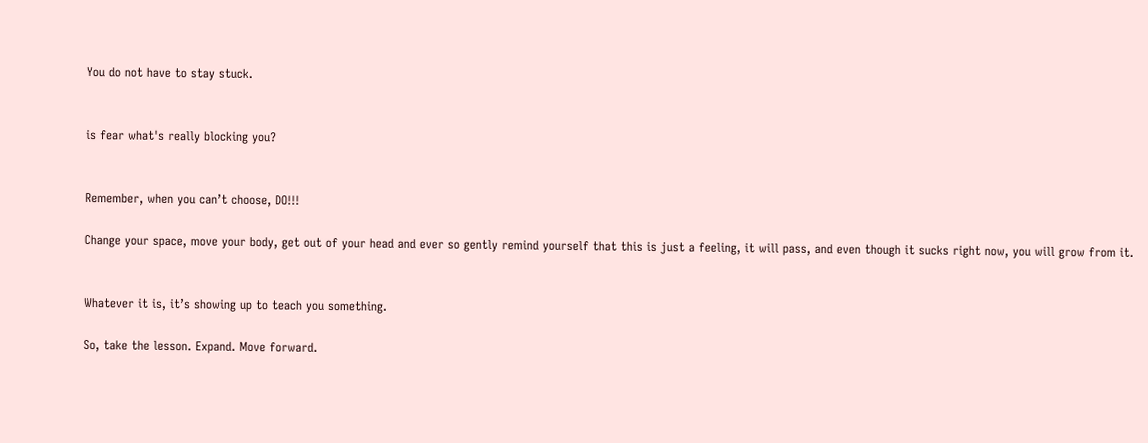You do not have to stay stuck.


is fear what's really blocking you?


Remember, when you can’t choose, DO!!!

Change your space, move your body, get out of your head and ever so gently remind yourself that this is just a feeling, it will pass, and even though it sucks right now, you will grow from it.


Whatever it is, it’s showing up to teach you something.

So, take the lesson. Expand. Move forward.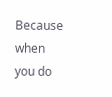Because when you do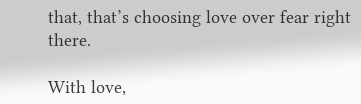that, that’s choosing love over fear right there.

With love,